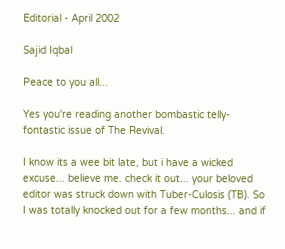Editorial - April 2002

Sajid Iqbal

Peace to you all...

Yes you're reading another bombastic telly-fontastic issue of The Revival.

I know its a wee bit late, but i have a wicked excuse... believe me. check it out... your beloved editor was struck down with Tuber-Culosis (TB). So I was totally knocked out for a few months... and if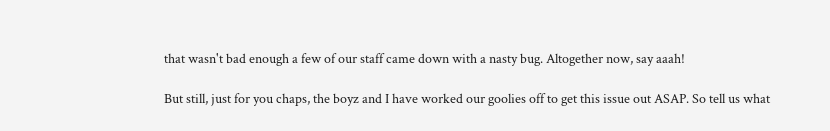that wasn't bad enough a few of our staff came down with a nasty bug. Altogether now, say aaah!

But still, just for you chaps, the boyz and I have worked our goolies off to get this issue out ASAP. So tell us what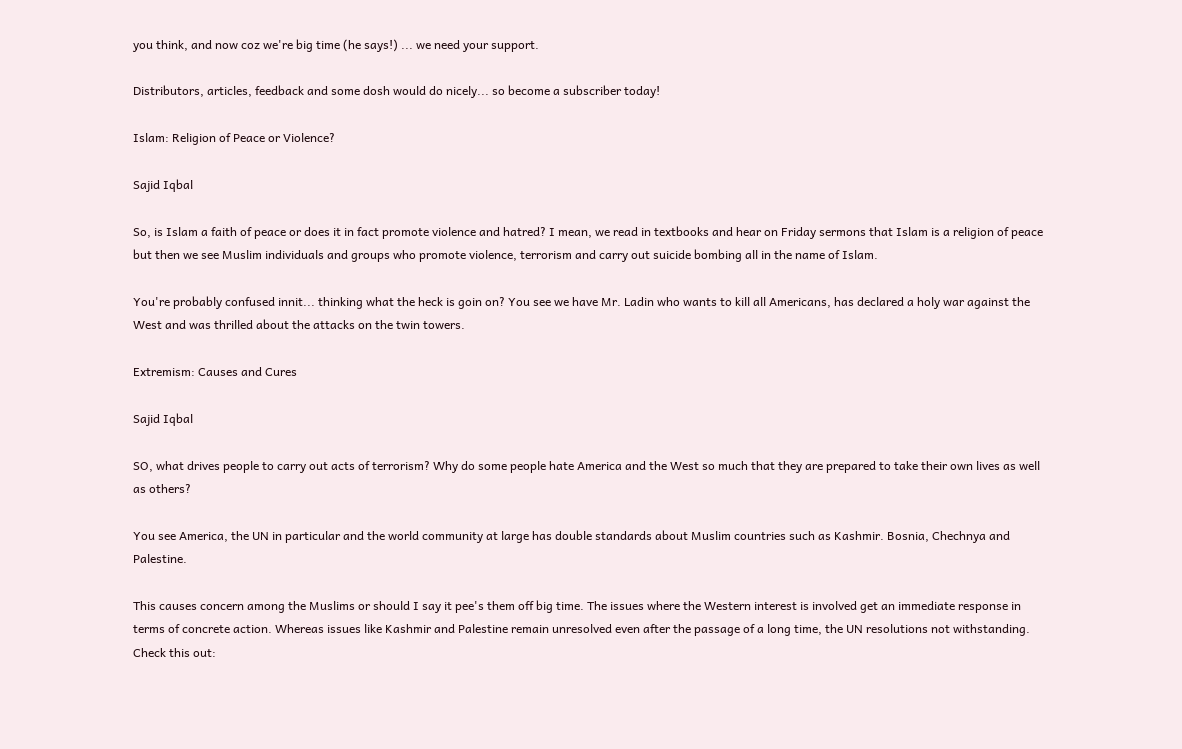you think, and now coz we're big time (he says!) ... we need your support.

Distributors, articles, feedback and some dosh would do nicely... so become a subscriber today!

Islam: Religion of Peace or Violence?

Sajid Iqbal

So, is Islam a faith of peace or does it in fact promote violence and hatred? I mean, we read in textbooks and hear on Friday sermons that Islam is a religion of peace but then we see Muslim individuals and groups who promote violence, terrorism and carry out suicide bombing all in the name of Islam.

You're probably confused innit... thinking what the heck is goin on? You see we have Mr. Ladin who wants to kill all Americans, has declared a holy war against the West and was thrilled about the attacks on the twin towers.

Extremism: Causes and Cures

Sajid Iqbal

SO, what drives people to carry out acts of terrorism? Why do some people hate America and the West so much that they are prepared to take their own lives as well as others?

You see America, the UN in particular and the world community at large has double standards about Muslim countries such as Kashmir. Bosnia, Chechnya and Palestine.

This causes concern among the Muslims or should I say it pee's them off big time. The issues where the Western interest is involved get an immediate response in terms of concrete action. Whereas issues like Kashmir and Palestine remain unresolved even after the passage of a long time, the UN resolutions not withstanding. Check this out: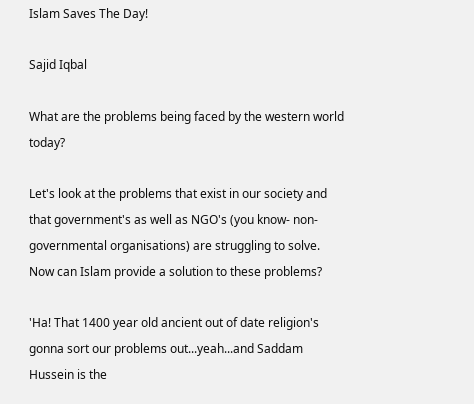Islam Saves The Day!

Sajid Iqbal

What are the problems being faced by the western world today?

Let's look at the problems that exist in our society and that government's as well as NGO's (you know- non-governmental organisations) are struggling to solve. Now can Islam provide a solution to these problems?

'Ha! That 1400 year old ancient out of date religion's gonna sort our problems out...yeah...and Saddam Hussein is the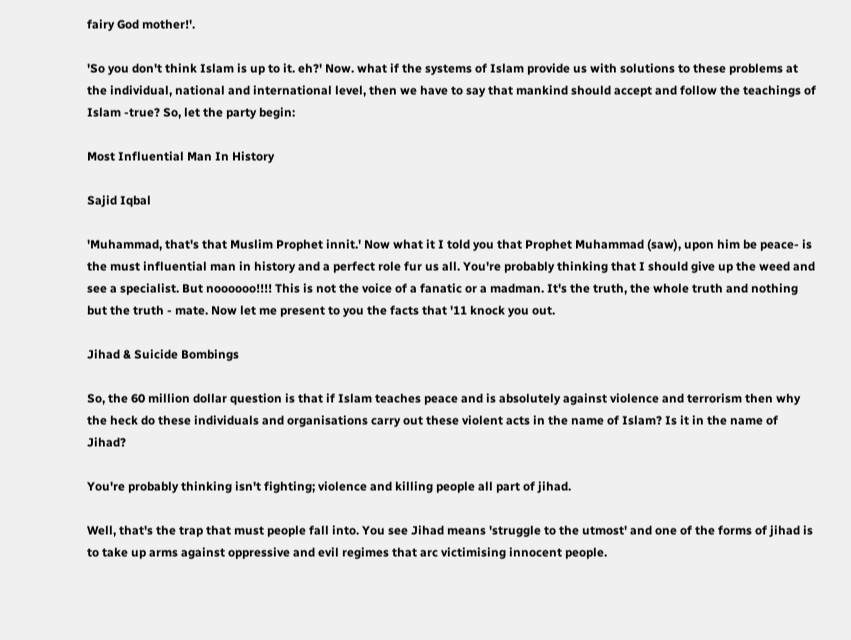fairy God mother!'.

'So you don't think Islam is up to it. eh?' Now. what if the systems of Islam provide us with solutions to these problems at the individual, national and international level, then we have to say that mankind should accept and follow the teachings of Islam -true? So, let the party begin:

Most Influential Man In History

Sajid Iqbal

'Muhammad, that's that Muslim Prophet innit.' Now what it I told you that Prophet Muhammad (saw), upon him be peace- is the must influential man in history and a perfect role fur us all. You're probably thinking that I should give up the weed and see a specialist. But noooooo!!!! This is not the voice of a fanatic or a madman. It's the truth, the whole truth and nothing but the truth - mate. Now let me present to you the facts that '11 knock you out.

Jihad & Suicide Bombings

So, the 60 million dollar question is that if Islam teaches peace and is absolutely against violence and terrorism then why the heck do these individuals and organisations carry out these violent acts in the name of Islam? Is it in the name of Jihad?

You're probably thinking isn't fighting; violence and killing people all part of jihad.

Well, that's the trap that must people fall into. You see Jihad means 'struggle to the utmost' and one of the forms of jihad is to take up arms against oppressive and evil regimes that arc victimising innocent people.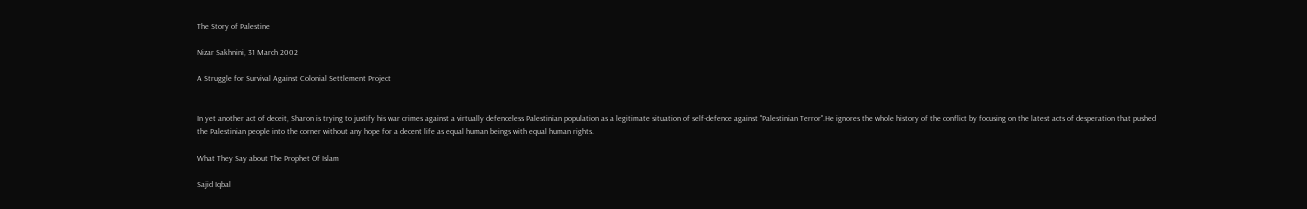The Story of Palestine

Nizar Sakhnini, 31 March 2002

A Struggle for Survival Against Colonial Settlement Project


In yet another act of deceit, Sharon is trying to justify his war crimes against a virtually defenceless Palestinian population as a legitimate situation of self-defence against "Palestinian Terror".He ignores the whole history of the conflict by focusing on the latest acts of desperation that pushed the Palestinian people into the corner without any hope for a decent life as equal human beings with equal human rights.

What They Say about The Prophet Of Islam

Sajid Iqbal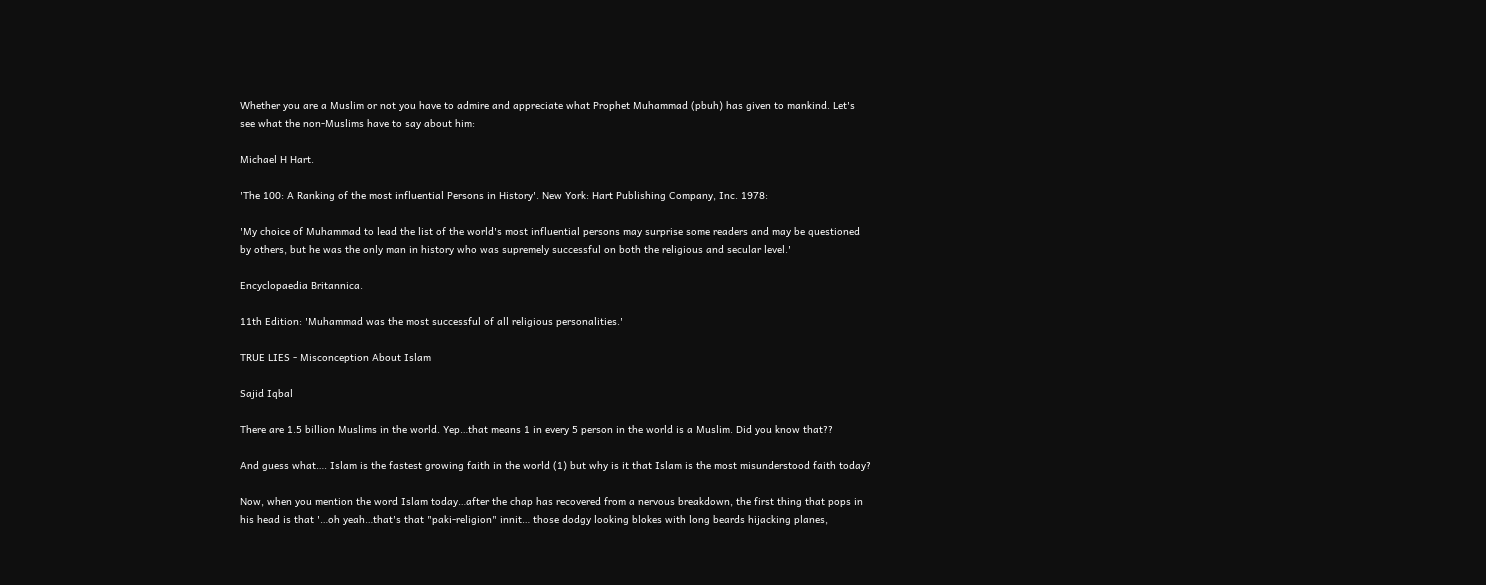Whether you are a Muslim or not you have to admire and appreciate what Prophet Muhammad (pbuh) has given to mankind. Let's see what the non-Muslims have to say about him:

Michael H Hart.

'The 100: A Ranking of the most influential Persons in History'. New York: Hart Publishing Company, Inc. 1978:

'My choice of Muhammad to lead the list of the world's most influential persons may surprise some readers and may be questioned by others, but he was the only man in history who was supremely successful on both the religious and secular level.'

Encyclopaedia Britannica.

11th Edition: 'Muhammad was the most successful of all religious personalities.'

TRUE LIES - Misconception About Islam

Sajid Iqbal

There are 1.5 billion Muslims in the world. Yep…that means 1 in every 5 person in the world is a Muslim. Did you know that??

And guess what…. Islam is the fastest growing faith in the world (1) but why is it that Islam is the most misunderstood faith today?

Now, when you mention the word Islam today…after the chap has recovered from a nervous breakdown, the first thing that pops in his head is that '…oh yeah…that's that "paki-religion" innit… those dodgy looking blokes with long beards hijacking planes,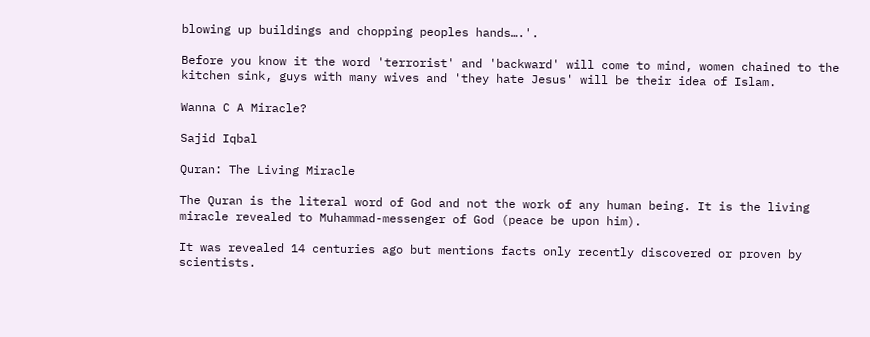blowing up buildings and chopping peoples hands….'.

Before you know it the word 'terrorist' and 'backward' will come to mind, women chained to the kitchen sink, guys with many wives and 'they hate Jesus' will be their idea of Islam.

Wanna C A Miracle?

Sajid Iqbal

Quran: The Living Miracle

The Quran is the literal word of God and not the work of any human being. It is the living miracle revealed to Muhammad-messenger of God (peace be upon him).

It was revealed 14 centuries ago but mentions facts only recently discovered or proven by scientists.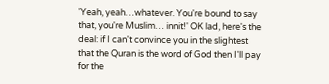'Yeah, yeah…whatever. You're bound to say that, you're Muslim… innit!' OK lad, here's the deal: if I can't convince you in the slightest that the Quran is the word of God then I'll pay for the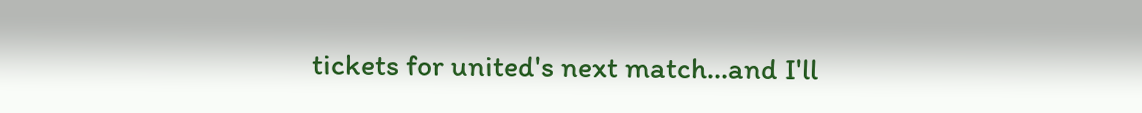tickets for united's next match…and I'll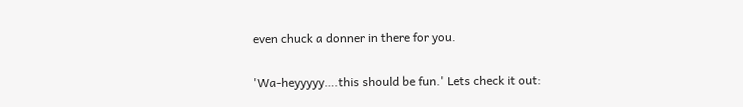even chuck a donner in there for you.

'Wa-heyyyyy….this should be fun.' Lets check it out: